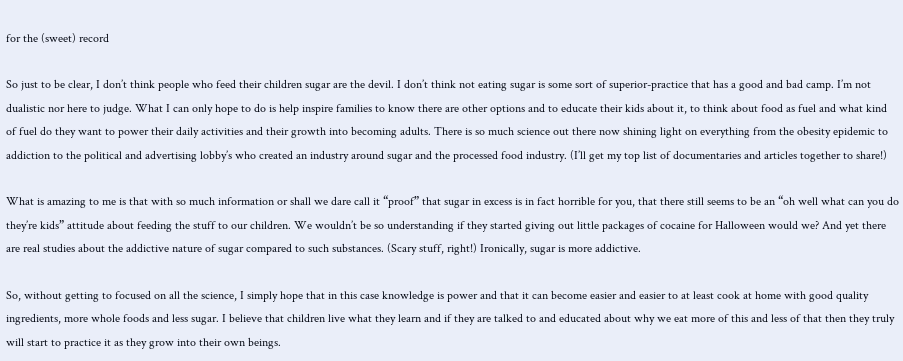for the (sweet) record

So just to be clear, I don’t think people who feed their children sugar are the devil. I don’t think not eating sugar is some sort of superior-practice that has a good and bad camp. I’m not dualistic nor here to judge. What I can only hope to do is help inspire families to know there are other options and to educate their kids about it, to think about food as fuel and what kind of fuel do they want to power their daily activities and their growth into becoming adults. There is so much science out there now shining light on everything from the obesity epidemic to addiction to the political and advertising lobby’s who created an industry around sugar and the processed food industry. (I’ll get my top list of documentaries and articles together to share!)

What is amazing to me is that with so much information or shall we dare call it “proof” that sugar in excess is in fact horrible for you, that there still seems to be an “oh well what can you do they’re kids” attitude about feeding the stuff to our children. We wouldn’t be so understanding if they started giving out little packages of cocaine for Halloween would we? And yet there are real studies about the addictive nature of sugar compared to such substances. (Scary stuff, right!) Ironically, sugar is more addictive.

So, without getting to focused on all the science, I simply hope that in this case knowledge is power and that it can become easier and easier to at least cook at home with good quality ingredients, more whole foods and less sugar. I believe that children live what they learn and if they are talked to and educated about why we eat more of this and less of that then they truly will start to practice it as they grow into their own beings.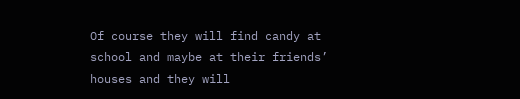Of course they will find candy at school and maybe at their friends’ houses and they will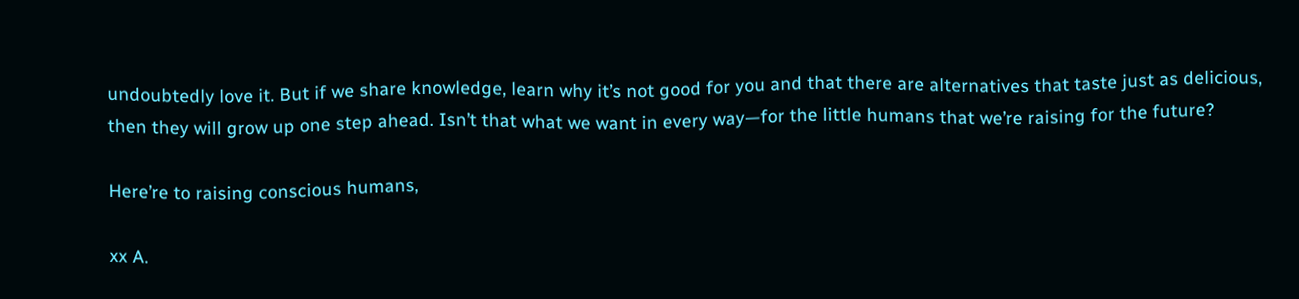undoubtedly love it. But if we share knowledge, learn why it’s not good for you and that there are alternatives that taste just as delicious, then they will grow up one step ahead. Isn’t that what we want in every way—for the little humans that we’re raising for the future?

Here’re to raising conscious humans,

xx A.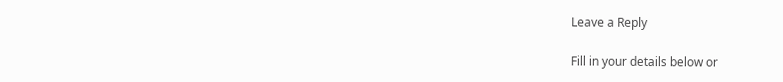Leave a Reply

Fill in your details below or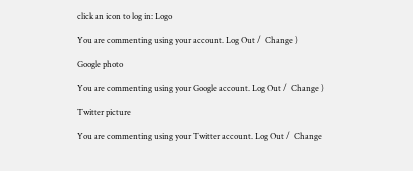click an icon to log in: Logo

You are commenting using your account. Log Out /  Change )

Google photo

You are commenting using your Google account. Log Out /  Change )

Twitter picture

You are commenting using your Twitter account. Log Out /  Change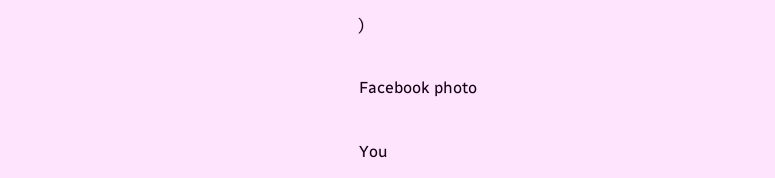)

Facebook photo

You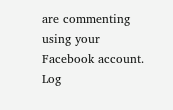are commenting using your Facebook account. Log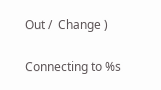Out /  Change )

Connecting to %s